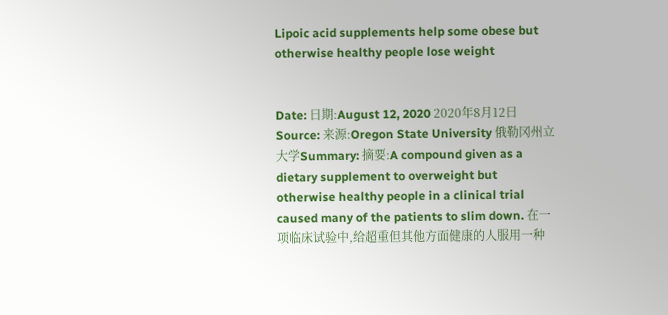Lipoic acid supplements help some obese but otherwise healthy people lose weight


Date: 日期:August 12, 2020 2020年8月12日Source: 来源:Oregon State University 俄勒冈州立大学Summary: 摘要:A compound given as a dietary supplement to overweight but otherwise healthy people in a clinical trial caused many of the patients to slim down. 在一项临床试验中,给超重但其他方面健康的人服用一种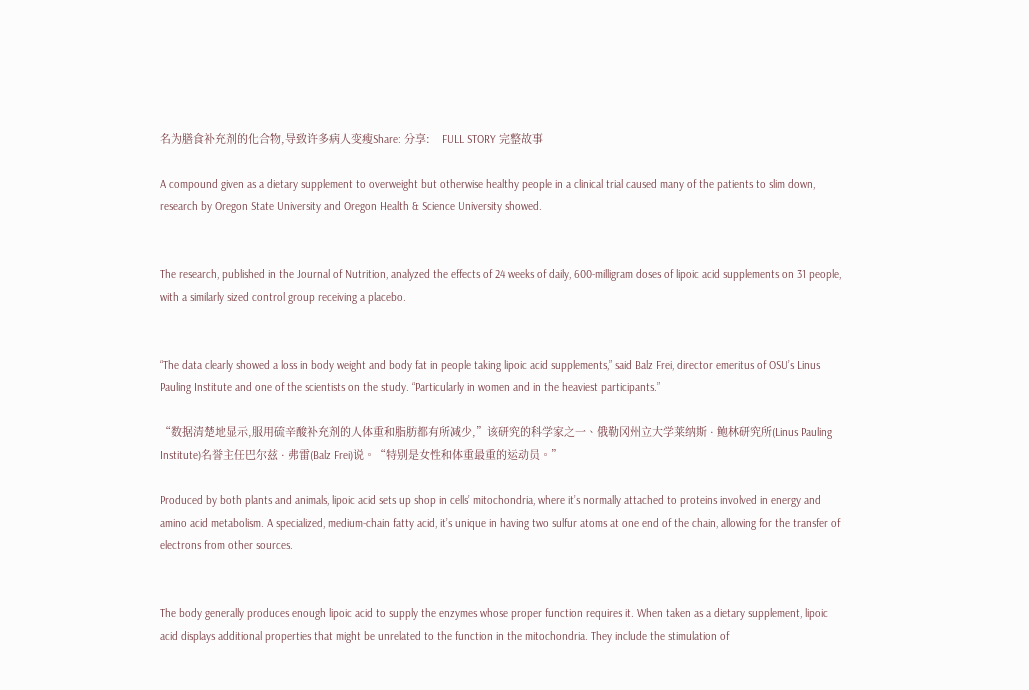名为膳食补充剂的化合物,导致许多病人变瘦Share: 分享:    FULL STORY 完整故事

A compound given as a dietary supplement to overweight but otherwise healthy people in a clinical trial caused many of the patients to slim down, research by Oregon State University and Oregon Health & Science University showed.


The research, published in the Journal of Nutrition, analyzed the effects of 24 weeks of daily, 600-milligram doses of lipoic acid supplements on 31 people, with a similarly sized control group receiving a placebo.


“The data clearly showed a loss in body weight and body fat in people taking lipoic acid supplements,” said Balz Frei, director emeritus of OSU’s Linus Pauling Institute and one of the scientists on the study. “Particularly in women and in the heaviest participants.”

“数据清楚地显示,服用硫辛酸补充剂的人体重和脂肪都有所减少,”该研究的科学家之一、俄勒冈州立大学莱纳斯 · 鲍林研究所(Linus Pauling Institute)名誉主任巴尔兹 · 弗雷(Balz Frei)说。“特别是女性和体重最重的运动员。”

Produced by both plants and animals, lipoic acid sets up shop in cells’ mitochondria, where it’s normally attached to proteins involved in energy and amino acid metabolism. A specialized, medium-chain fatty acid, it’s unique in having two sulfur atoms at one end of the chain, allowing for the transfer of electrons from other sources.


The body generally produces enough lipoic acid to supply the enzymes whose proper function requires it. When taken as a dietary supplement, lipoic acid displays additional properties that might be unrelated to the function in the mitochondria. They include the stimulation of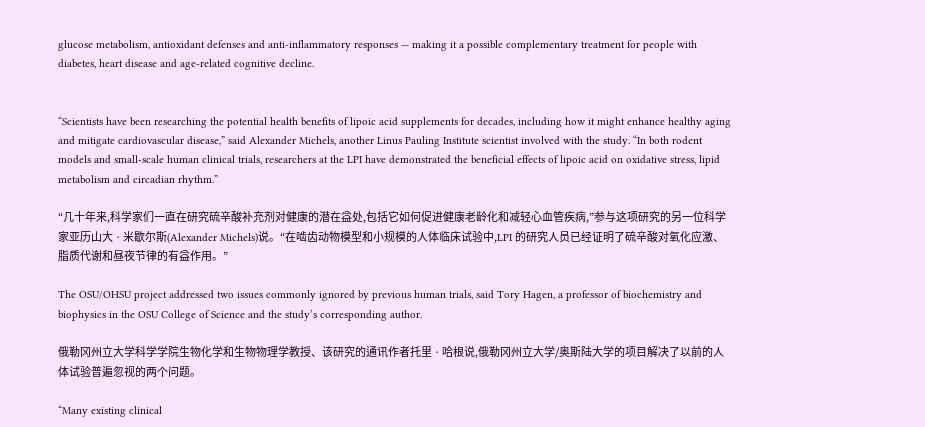glucose metabolism, antioxidant defenses and anti-inflammatory responses — making it a possible complementary treatment for people with diabetes, heart disease and age-related cognitive decline.


“Scientists have been researching the potential health benefits of lipoic acid supplements for decades, including how it might enhance healthy aging and mitigate cardiovascular disease,” said Alexander Michels, another Linus Pauling Institute scientist involved with the study. “In both rodent models and small-scale human clinical trials, researchers at the LPI have demonstrated the beneficial effects of lipoic acid on oxidative stress, lipid metabolism and circadian rhythm.”

“几十年来,科学家们一直在研究硫辛酸补充剂对健康的潜在益处,包括它如何促进健康老龄化和减轻心血管疾病,”参与这项研究的另一位科学家亚历山大 · 米歇尔斯(Alexander Michels)说。“在啮齿动物模型和小规模的人体临床试验中,LPI 的研究人员已经证明了硫辛酸对氧化应激、脂质代谢和昼夜节律的有益作用。”

The OSU/OHSU project addressed two issues commonly ignored by previous human trials, said Tory Hagen, a professor of biochemistry and biophysics in the OSU College of Science and the study’s corresponding author.

俄勒冈州立大学科学学院生物化学和生物物理学教授、该研究的通讯作者托里 · 哈根说,俄勒冈州立大学/奥斯陆大学的项目解决了以前的人体试验普遍忽视的两个问题。

“Many existing clinical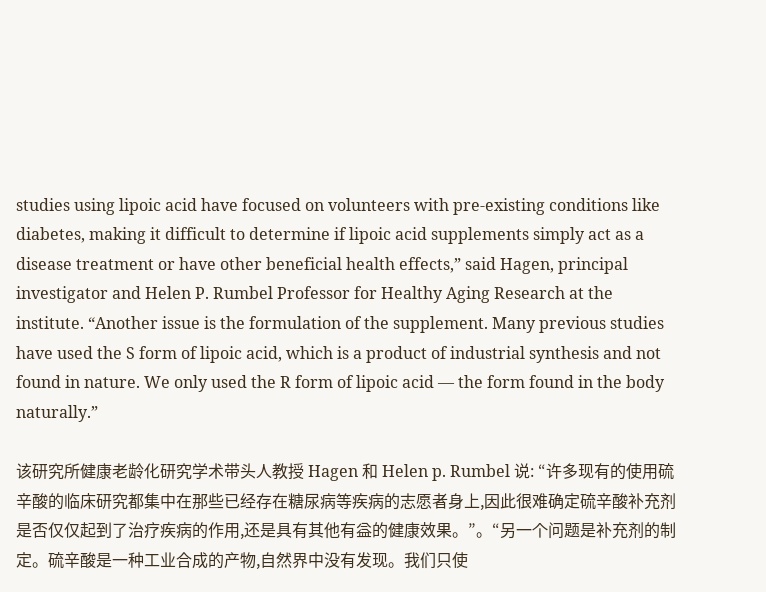studies using lipoic acid have focused on volunteers with pre-existing conditions like diabetes, making it difficult to determine if lipoic acid supplements simply act as a disease treatment or have other beneficial health effects,” said Hagen, principal investigator and Helen P. Rumbel Professor for Healthy Aging Research at the institute. “Another issue is the formulation of the supplement. Many previous studies have used the S form of lipoic acid, which is a product of industrial synthesis and not found in nature. We only used the R form of lipoic acid — the form found in the body naturally.”

该研究所健康老龄化研究学术带头人教授 Hagen 和 Helen p. Rumbel 说: “许多现有的使用硫辛酸的临床研究都集中在那些已经存在糖尿病等疾病的志愿者身上,因此很难确定硫辛酸补充剂是否仅仅起到了治疗疾病的作用,还是具有其他有益的健康效果。”。“另一个问题是补充剂的制定。硫辛酸是一种工业合成的产物,自然界中没有发现。我们只使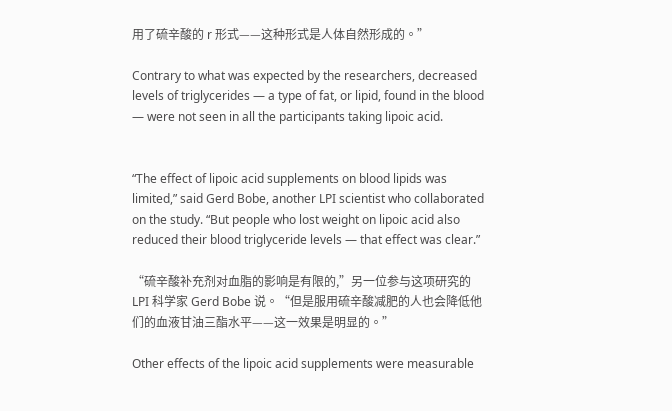用了硫辛酸的 r 形式——这种形式是人体自然形成的。”

Contrary to what was expected by the researchers, decreased levels of triglycerides — a type of fat, or lipid, found in the blood — were not seen in all the participants taking lipoic acid.


“The effect of lipoic acid supplements on blood lipids was limited,” said Gerd Bobe, another LPI scientist who collaborated on the study. “But people who lost weight on lipoic acid also reduced their blood triglyceride levels — that effect was clear.”

“硫辛酸补充剂对血脂的影响是有限的,”另一位参与这项研究的 LPI 科学家 Gerd Bobe 说。“但是服用硫辛酸减肥的人也会降低他们的血液甘油三酯水平——这一效果是明显的。”

Other effects of the lipoic acid supplements were measurable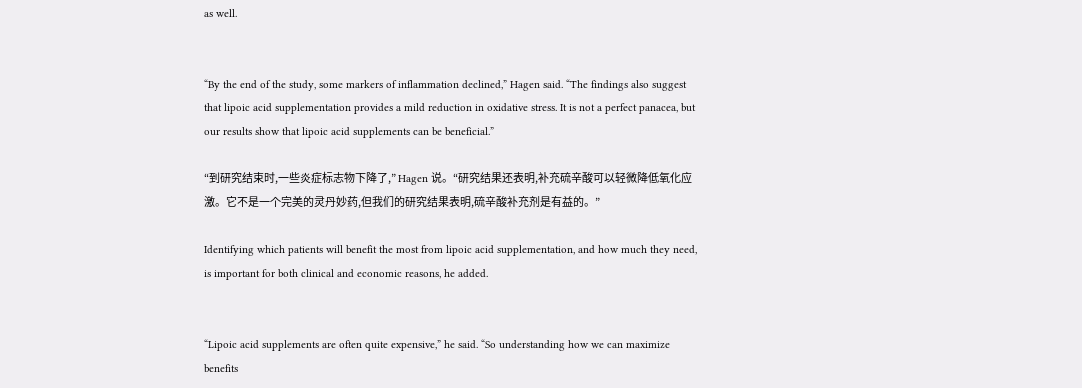as well.


“By the end of the study, some markers of inflammation declined,” Hagen said. “The findings also suggest that lipoic acid supplementation provides a mild reduction in oxidative stress. It is not a perfect panacea, but our results show that lipoic acid supplements can be beneficial.”

“到研究结束时,一些炎症标志物下降了,” Hagen 说。“研究结果还表明,补充硫辛酸可以轻微降低氧化应激。它不是一个完美的灵丹妙药,但我们的研究结果表明,硫辛酸补充剂是有益的。”

Identifying which patients will benefit the most from lipoic acid supplementation, and how much they need, is important for both clinical and economic reasons, he added.


“Lipoic acid supplements are often quite expensive,” he said. “So understanding how we can maximize benefits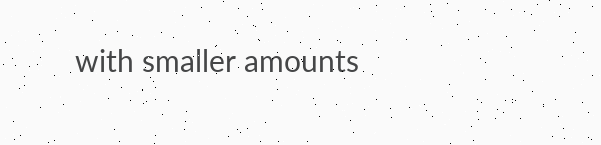with smaller amounts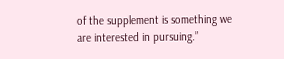of the supplement is something we are interested in pursuing.”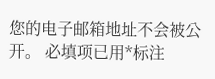您的电子邮箱地址不会被公开。 必填项已用*标注